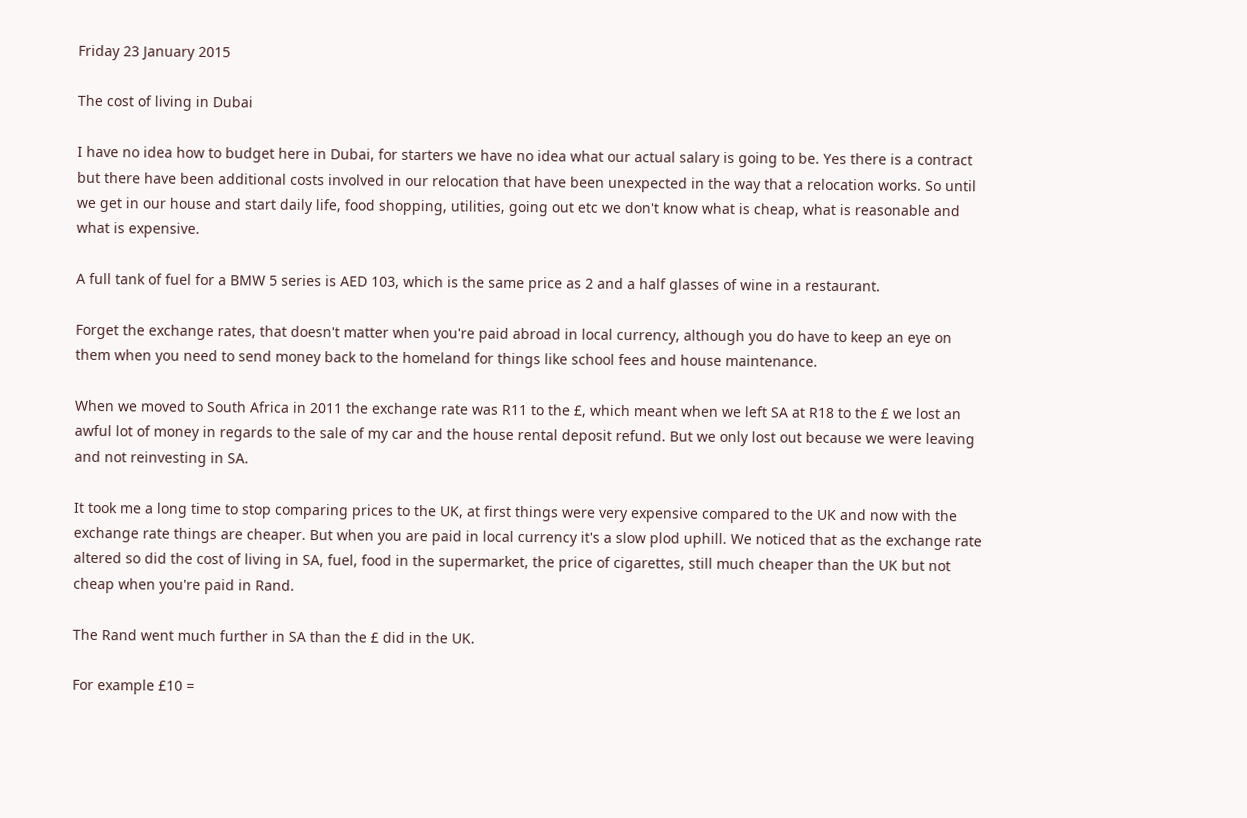Friday 23 January 2015

The cost of living in Dubai

I have no idea how to budget here in Dubai, for starters we have no idea what our actual salary is going to be. Yes there is a contract but there have been additional costs involved in our relocation that have been unexpected in the way that a relocation works. So until we get in our house and start daily life, food shopping, utilities, going out etc we don't know what is cheap, what is reasonable and what is expensive.

A full tank of fuel for a BMW 5 series is AED 103, which is the same price as 2 and a half glasses of wine in a restaurant.

Forget the exchange rates, that doesn't matter when you're paid abroad in local currency, although you do have to keep an eye on them when you need to send money back to the homeland for things like school fees and house maintenance.

When we moved to South Africa in 2011 the exchange rate was R11 to the £, which meant when we left SA at R18 to the £ we lost an awful lot of money in regards to the sale of my car and the house rental deposit refund. But we only lost out because we were leaving and not reinvesting in SA.

It took me a long time to stop comparing prices to the UK, at first things were very expensive compared to the UK and now with the exchange rate things are cheaper. But when you are paid in local currency it's a slow plod uphill. We noticed that as the exchange rate altered so did the cost of living in SA, fuel, food in the supermarket, the price of cigarettes, still much cheaper than the UK but not cheap when you're paid in Rand.

The Rand went much further in SA than the £ did in the UK.

For example £10 =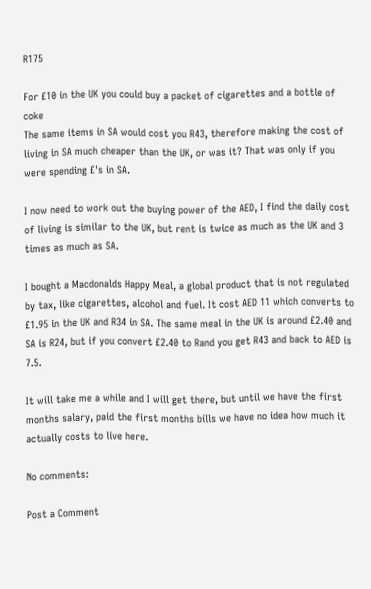R175

For £10 in the UK you could buy a packet of cigarettes and a bottle of coke
The same items in SA would cost you R43, therefore making the cost of living in SA much cheaper than the UK, or was it? That was only if you were spending £'s in SA.

I now need to work out the buying power of the AED, I find the daily cost of living is similar to the UK, but rent is twice as much as the UK and 3 times as much as SA.

I bought a Macdonalds Happy Meal, a global product that is not regulated by tax, like cigarettes, alcohol and fuel. It cost AED 11 which converts to £1.95 in the UK and R34 in SA. The same meal in the UK is around £2.40 and SA is R24, but if you convert £2.40 to Rand you get R43 and back to AED is 7.5.

It will take me a while and I will get there, but until we have the first months salary, paid the first months bills we have no idea how much it actually costs to live here.

No comments:

Post a Comment